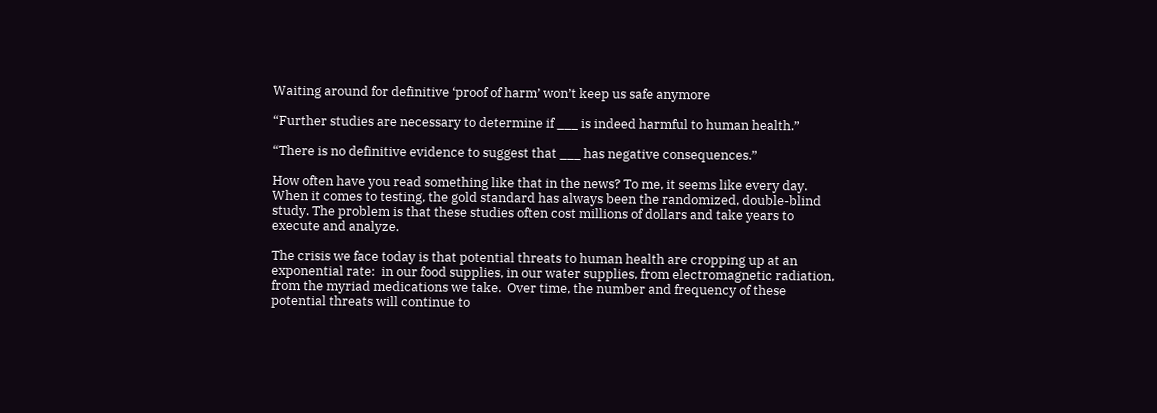Waiting around for definitive ‘proof of harm’ won’t keep us safe anymore

“Further studies are necessary to determine if ___ is indeed harmful to human health.”

“There is no definitive evidence to suggest that ___ has negative consequences.”

How often have you read something like that in the news? To me, it seems like every day.  When it comes to testing, the gold standard has always been the randomized, double-blind study. The problem is that these studies often cost millions of dollars and take years to execute and analyze.

The crisis we face today is that potential threats to human health are cropping up at an exponential rate:  in our food supplies, in our water supplies, from electromagnetic radiation,  from the myriad medications we take.  Over time, the number and frequency of these potential threats will continue to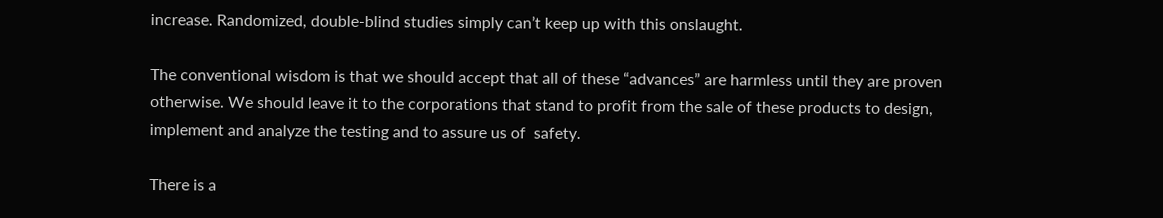increase. Randomized, double-blind studies simply can’t keep up with this onslaught.

The conventional wisdom is that we should accept that all of these “advances” are harmless until they are proven otherwise. We should leave it to the corporations that stand to profit from the sale of these products to design, implement and analyze the testing and to assure us of  safety.

There is a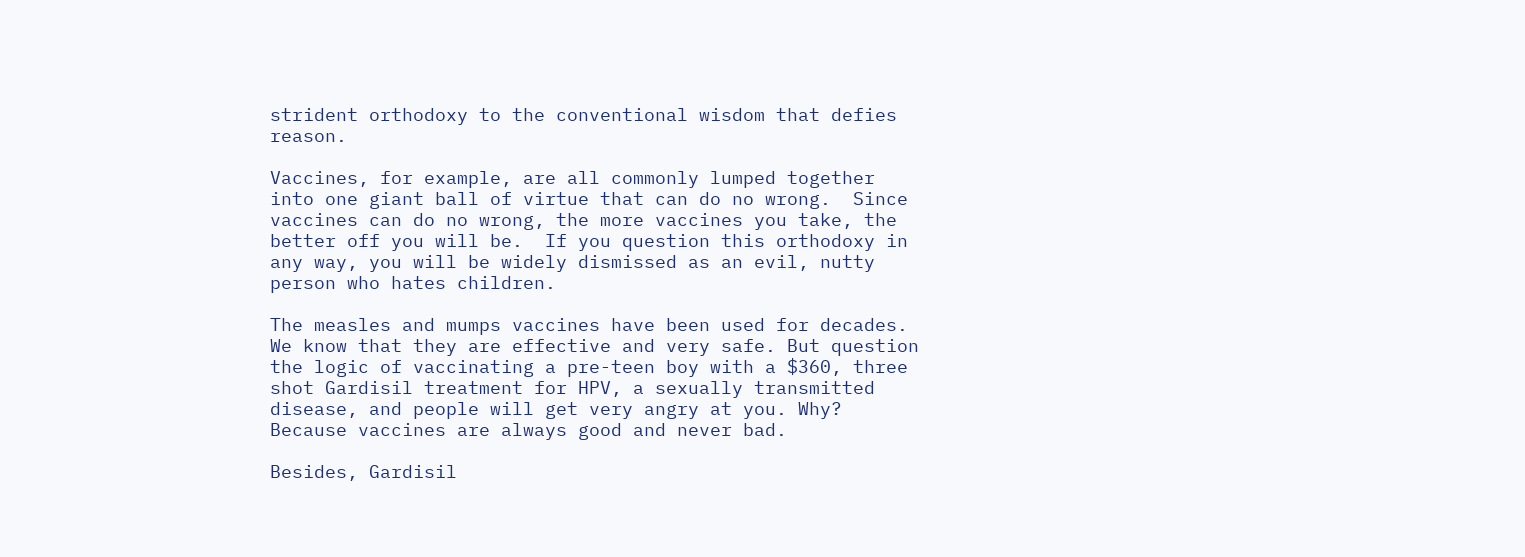strident orthodoxy to the conventional wisdom that defies reason.

Vaccines, for example, are all commonly lumped together into one giant ball of virtue that can do no wrong.  Since vaccines can do no wrong, the more vaccines you take, the better off you will be.  If you question this orthodoxy in any way, you will be widely dismissed as an evil, nutty person who hates children.

The measles and mumps vaccines have been used for decades. We know that they are effective and very safe. But question the logic of vaccinating a pre-teen boy with a $360, three shot Gardisil treatment for HPV, a sexually transmitted disease, and people will get very angry at you. Why? Because vaccines are always good and never bad.

Besides, Gardisil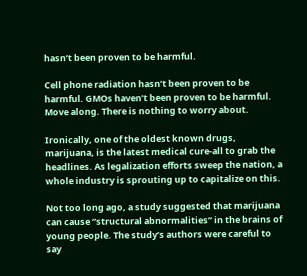hasn’t been proven to be harmful.

Cell phone radiation hasn’t been proven to be harmful. GMOs haven’t been proven to be harmful. Move along. There is nothing to worry about.

Ironically, one of the oldest known drugs, marijuana, is the latest medical cure-all to grab the headlines. As legalization efforts sweep the nation, a whole industry is sprouting up to capitalize on this.

Not too long ago, a study suggested that marijuana can cause “structural abnormalities” in the brains of young people. The study’s authors were careful to say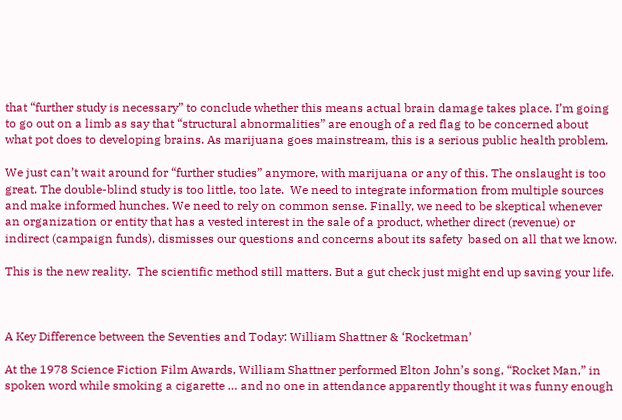that “further study is necessary” to conclude whether this means actual brain damage takes place. I’m going to go out on a limb as say that “structural abnormalities” are enough of a red flag to be concerned about what pot does to developing brains. As marijuana goes mainstream, this is a serious public health problem.

We just can’t wait around for “further studies” anymore, with marijuana or any of this. The onslaught is too great. The double-blind study is too little, too late.  We need to integrate information from multiple sources and make informed hunches. We need to rely on common sense. Finally, we need to be skeptical whenever an organization or entity that has a vested interest in the sale of a product, whether direct (revenue) or indirect (campaign funds), dismisses our questions and concerns about its safety  based on all that we know.

This is the new reality.  The scientific method still matters. But a gut check just might end up saving your life.



A Key Difference between the Seventies and Today: William Shattner & ‘Rocketman’

At the 1978 Science Fiction Film Awards, William Shattner performed Elton John’s song, “Rocket Man,” in spoken word while smoking a cigarette … and no one in attendance apparently thought it was funny enough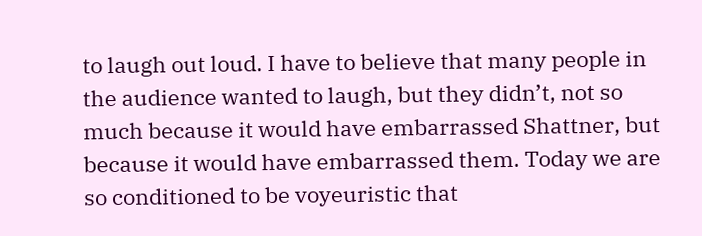to laugh out loud. I have to believe that many people in the audience wanted to laugh, but they didn’t, not so much because it would have embarrassed Shattner, but because it would have embarrassed them. Today we are so conditioned to be voyeuristic that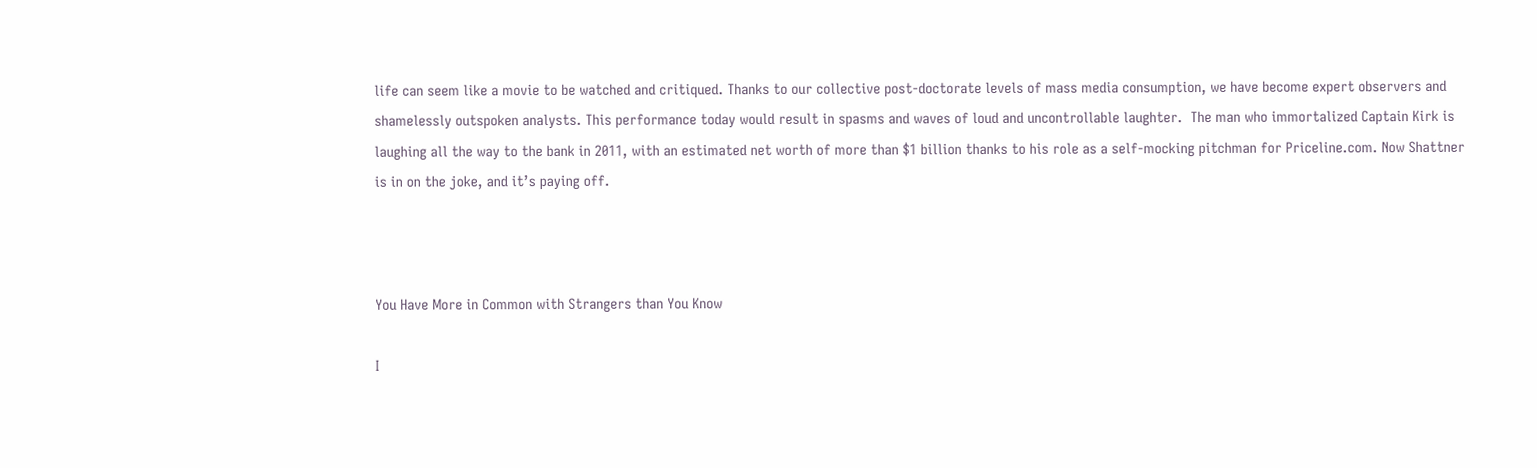life can seem like a movie to be watched and critiqued. Thanks to our collective post-doctorate levels of mass media consumption, we have become expert observers and shamelessly outspoken analysts. This performance today would result in spasms and waves of loud and uncontrollable laughter.  The man who immortalized Captain Kirk is laughing all the way to the bank in 2011, with an estimated net worth of more than $1 billion thanks to his role as a self-mocking pitchman for Priceline.com. Now Shattner is in on the joke, and it’s paying off.



You Have More in Common with Strangers than You Know

I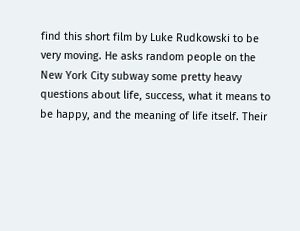find this short film by Luke Rudkowski to be very moving. He asks random people on the New York City subway some pretty heavy questions about life, success, what it means to be happy, and the meaning of life itself. Their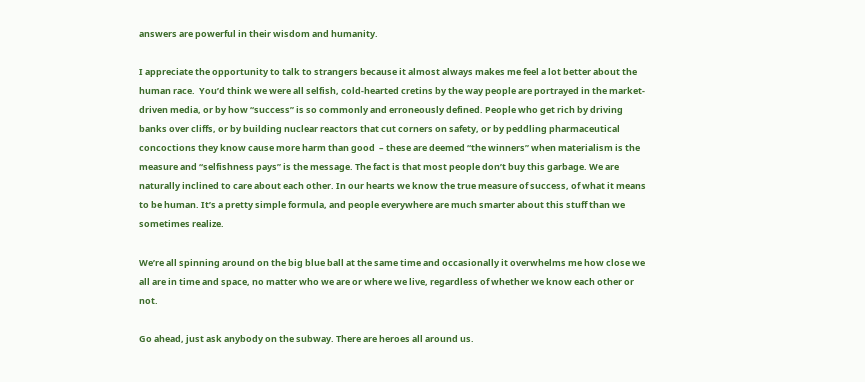answers are powerful in their wisdom and humanity.

I appreciate the opportunity to talk to strangers because it almost always makes me feel a lot better about the human race.  You’d think we were all selfish, cold-hearted cretins by the way people are portrayed in the market-driven media, or by how “success” is so commonly and erroneously defined. People who get rich by driving banks over cliffs, or by building nuclear reactors that cut corners on safety, or by peddling pharmaceutical concoctions they know cause more harm than good  – these are deemed “the winners” when materialism is the measure and “selfishness pays” is the message. The fact is that most people don’t buy this garbage. We are naturally inclined to care about each other. In our hearts we know the true measure of success, of what it means to be human. It’s a pretty simple formula, and people everywhere are much smarter about this stuff than we sometimes realize.

We’re all spinning around on the big blue ball at the same time and occasionally it overwhelms me how close we all are in time and space, no matter who we are or where we live, regardless of whether we know each other or not.

Go ahead, just ask anybody on the subway. There are heroes all around us.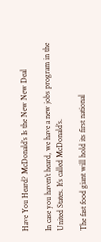Have You Heard? McDonald’s Is the New New Deal

In case you haven’t heard, we have a new jobs program in the United States. It’s called McDonald’s.

The fast food giant will hold its first national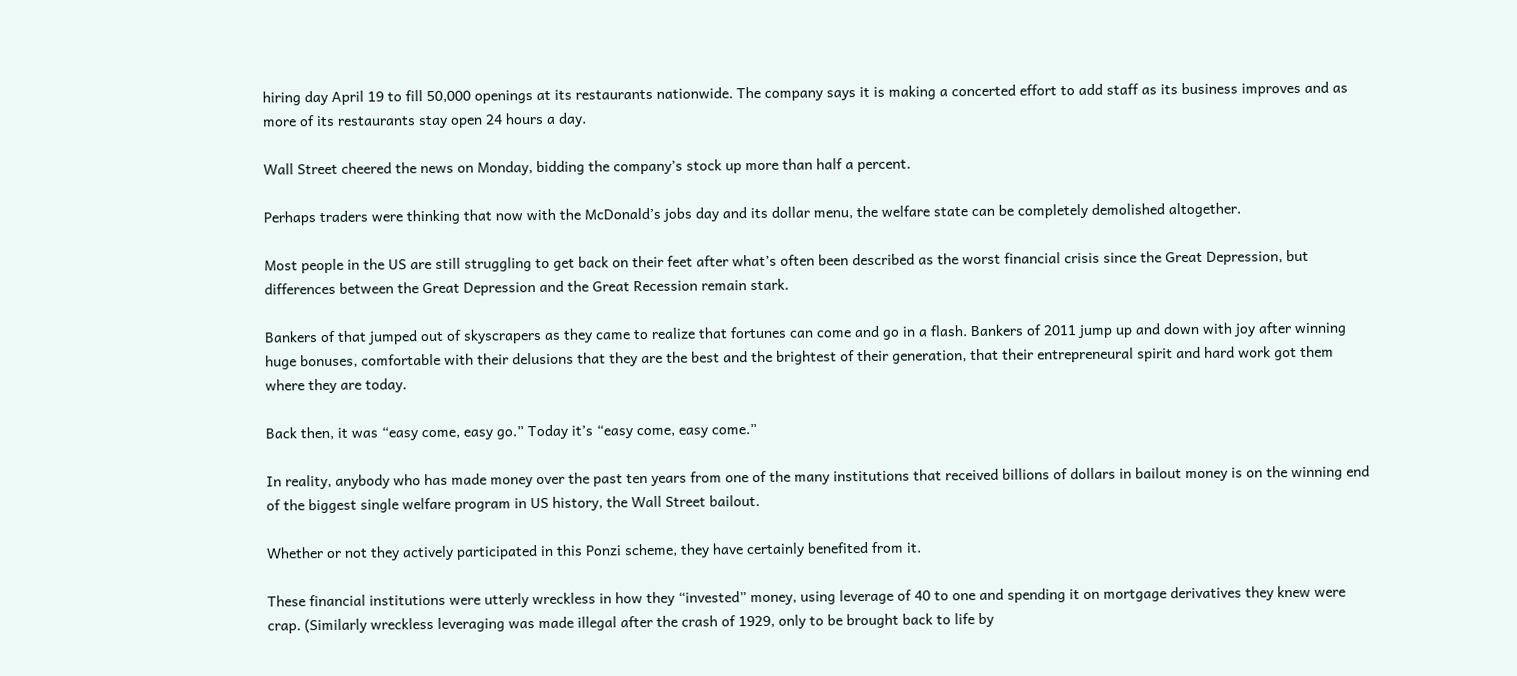hiring day April 19 to fill 50,000 openings at its restaurants nationwide. The company says it is making a concerted effort to add staff as its business improves and as more of its restaurants stay open 24 hours a day.

Wall Street cheered the news on Monday, bidding the company’s stock up more than half a percent.

Perhaps traders were thinking that now with the McDonald’s jobs day and its dollar menu, the welfare state can be completely demolished altogether.

Most people in the US are still struggling to get back on their feet after what’s often been described as the worst financial crisis since the Great Depression, but differences between the Great Depression and the Great Recession remain stark.

Bankers of that jumped out of skyscrapers as they came to realize that fortunes can come and go in a flash. Bankers of 2011 jump up and down with joy after winning huge bonuses, comfortable with their delusions that they are the best and the brightest of their generation, that their entrepreneural spirit and hard work got them where they are today.

Back then, it was “easy come, easy go.” Today it’s “easy come, easy come.”

In reality, anybody who has made money over the past ten years from one of the many institutions that received billions of dollars in bailout money is on the winning end of the biggest single welfare program in US history, the Wall Street bailout.

Whether or not they actively participated in this Ponzi scheme, they have certainly benefited from it.

These financial institutions were utterly wreckless in how they “invested” money, using leverage of 40 to one and spending it on mortgage derivatives they knew were crap. (Similarly wreckless leveraging was made illegal after the crash of 1929, only to be brought back to life by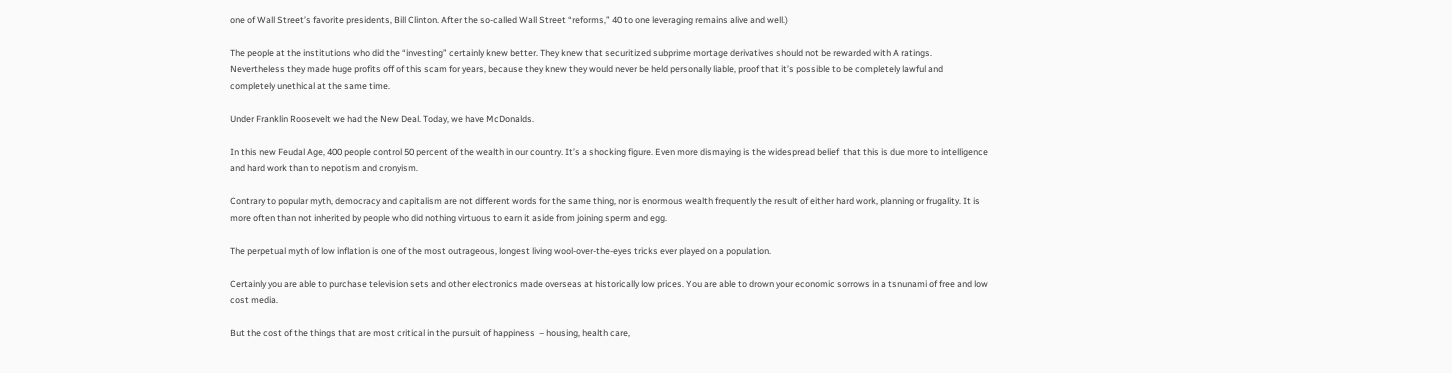one of Wall Street’s favorite presidents, Bill Clinton. After the so-called Wall Street “reforms,” 40 to one leveraging remains alive and well.)

The people at the institutions who did the “investing” certainly knew better. They knew that securitized subprime mortage derivatives should not be rewarded with A ratings. Nevertheless they made huge profits off of this scam for years, because they knew they would never be held personally liable, proof that it’s possible to be completely lawful and completely unethical at the same time.

Under Franklin Roosevelt we had the New Deal. Today, we have McDonalds.

In this new Feudal Age, 400 people control 50 percent of the wealth in our country. It’s a shocking figure. Even more dismaying is the widespread belief  that this is due more to intelligence and hard work than to nepotism and cronyism.

Contrary to popular myth, democracy and capitalism are not different words for the same thing, nor is enormous wealth frequently the result of either hard work, planning or frugality. It is more often than not inherited by people who did nothing virtuous to earn it aside from joining sperm and egg.

The perpetual myth of low inflation is one of the most outrageous, longest living wool-over-the-eyes tricks ever played on a population.

Certainly you are able to purchase television sets and other electronics made overseas at historically low prices. You are able to drown your economic sorrows in a tsnunami of free and low cost media.

But the cost of the things that are most critical in the pursuit of happiness  – housing, health care,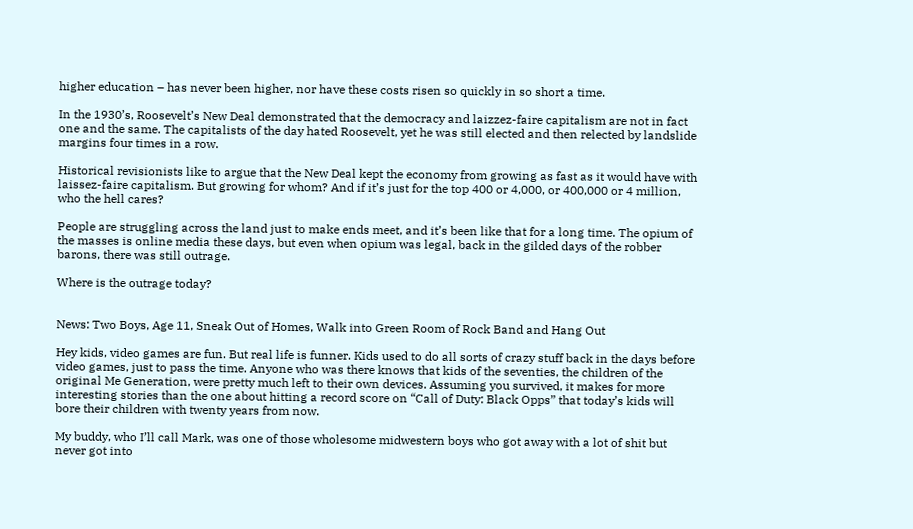higher education – has never been higher, nor have these costs risen so quickly in so short a time.

In the 1930’s, Roosevelt’s New Deal demonstrated that the democracy and laizzez-faire capitalism are not in fact one and the same. The capitalists of the day hated Roosevelt, yet he was still elected and then relected by landslide margins four times in a row.

Historical revisionists like to argue that the New Deal kept the economy from growing as fast as it would have with laissez-faire capitalism. But growing for whom? And if it’s just for the top 400 or 4,000, or 400,000 or 4 million, who the hell cares?

People are struggling across the land just to make ends meet, and it’s been like that for a long time. The opium of the masses is online media these days, but even when opium was legal, back in the gilded days of the robber barons, there was still outrage.

Where is the outrage today?


News: Two Boys, Age 11, Sneak Out of Homes, Walk into Green Room of Rock Band and Hang Out

Hey kids, video games are fun. But real life is funner. Kids used to do all sorts of crazy stuff back in the days before video games, just to pass the time. Anyone who was there knows that kids of the seventies, the children of the original Me Generation, were pretty much left to their own devices. Assuming you survived, it makes for more interesting stories than the one about hitting a record score on “Call of Duty: Black Opps” that today’s kids will bore their children with twenty years from now.

My buddy, who I’ll call Mark, was one of those wholesome midwestern boys who got away with a lot of shit but never got into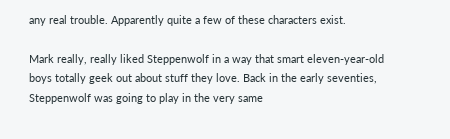any real trouble. Apparently quite a few of these characters exist.

Mark really, really liked Steppenwolf in a way that smart eleven-year-old boys totally geek out about stuff they love. Back in the early seventies, Steppenwolf was going to play in the very same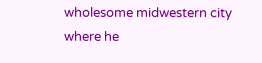wholesome midwestern city where he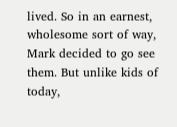lived. So in an earnest, wholesome sort of way, Mark decided to go see them. But unlike kids of today,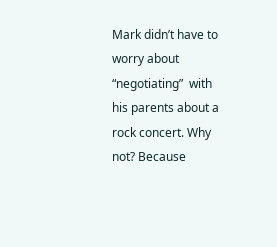Mark didn’t have to worry about “negotiating”  with his parents about a rock concert. Why not? Because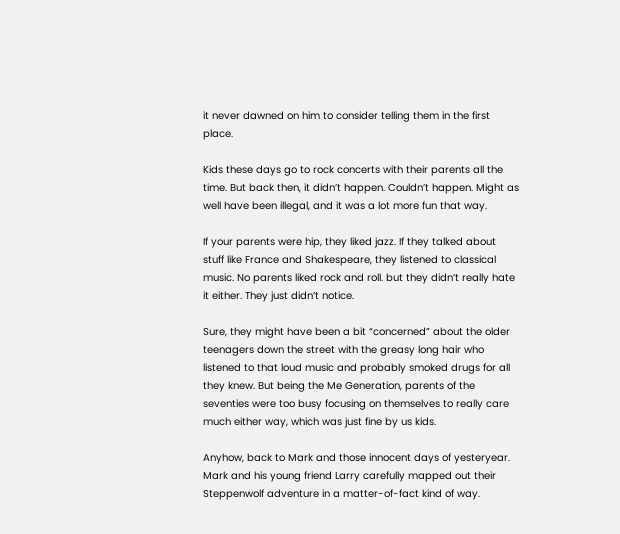it never dawned on him to consider telling them in the first place.

Kids these days go to rock concerts with their parents all the time. But back then, it didn’t happen. Couldn’t happen. Might as well have been illegal, and it was a lot more fun that way.

If your parents were hip, they liked jazz. If they talked about stuff like France and Shakespeare, they listened to classical music. No parents liked rock and roll. but they didn’t really hate it either. They just didn’t notice.

Sure, they might have been a bit “concerned” about the older teenagers down the street with the greasy long hair who listened to that loud music and probably smoked drugs for all they knew. But being the Me Generation, parents of the seventies were too busy focusing on themselves to really care much either way, which was just fine by us kids.

Anyhow, back to Mark and those innocent days of yesteryear. Mark and his young friend Larry carefully mapped out their Steppenwolf adventure in a matter-of-fact kind of way.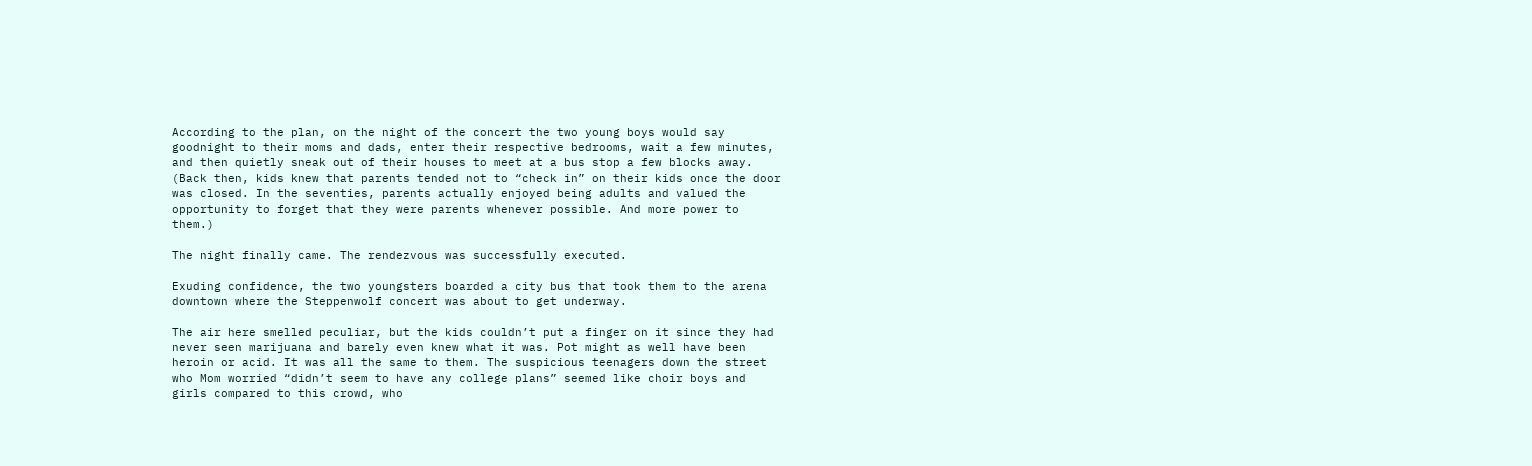According to the plan, on the night of the concert the two young boys would say goodnight to their moms and dads, enter their respective bedrooms, wait a few minutes, and then quietly sneak out of their houses to meet at a bus stop a few blocks away. (Back then, kids knew that parents tended not to “check in” on their kids once the door was closed. In the seventies, parents actually enjoyed being adults and valued the opportunity to forget that they were parents whenever possible. And more power to them.)

The night finally came. The rendezvous was successfully executed.

Exuding confidence, the two youngsters boarded a city bus that took them to the arena downtown where the Steppenwolf concert was about to get underway.

The air here smelled peculiar, but the kids couldn’t put a finger on it since they had never seen marijuana and barely even knew what it was. Pot might as well have been heroin or acid. It was all the same to them. The suspicious teenagers down the street who Mom worried “didn’t seem to have any college plans” seemed like choir boys and girls compared to this crowd, who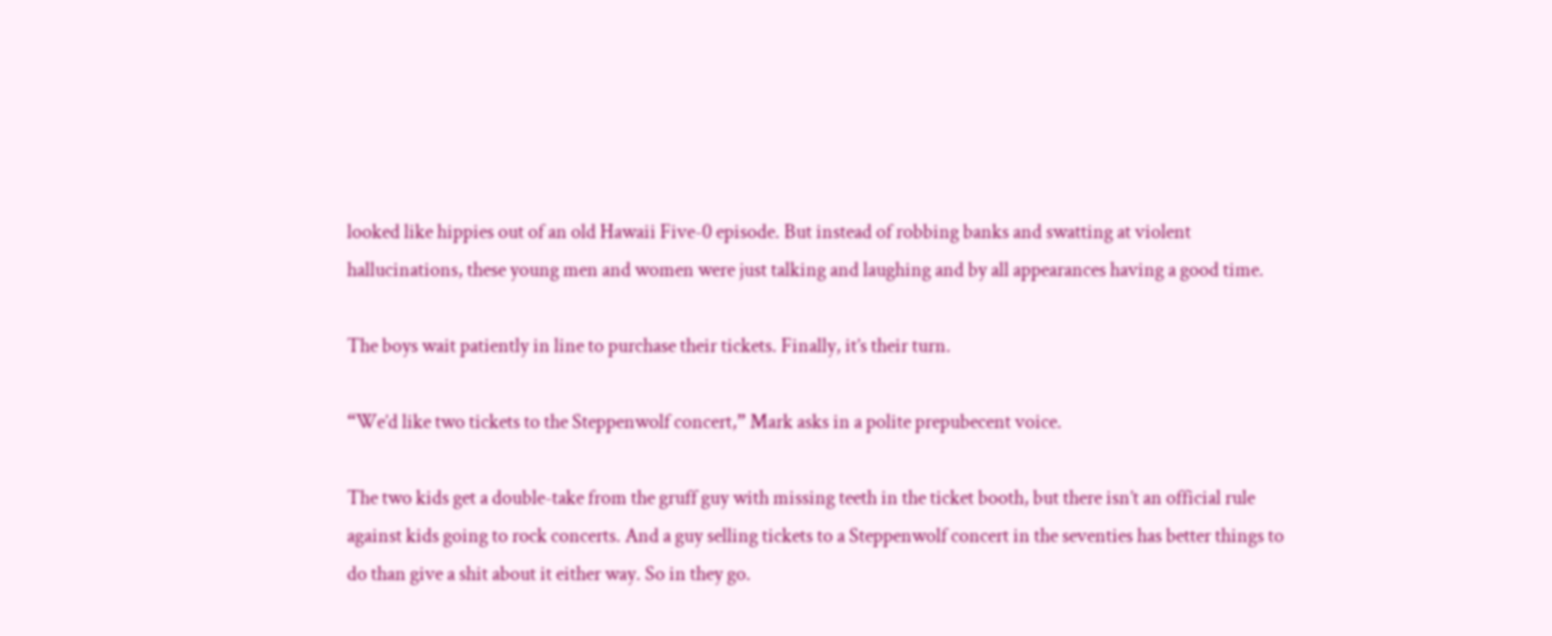looked like hippies out of an old Hawaii Five-0 episode. But instead of robbing banks and swatting at violent hallucinations, these young men and women were just talking and laughing and by all appearances having a good time.

The boys wait patiently in line to purchase their tickets. Finally, it’s their turn.

“We’d like two tickets to the Steppenwolf concert,” Mark asks in a polite prepubecent voice.

The two kids get a double-take from the gruff guy with missing teeth in the ticket booth, but there isn’t an official rule against kids going to rock concerts. And a guy selling tickets to a Steppenwolf concert in the seventies has better things to do than give a shit about it either way. So in they go.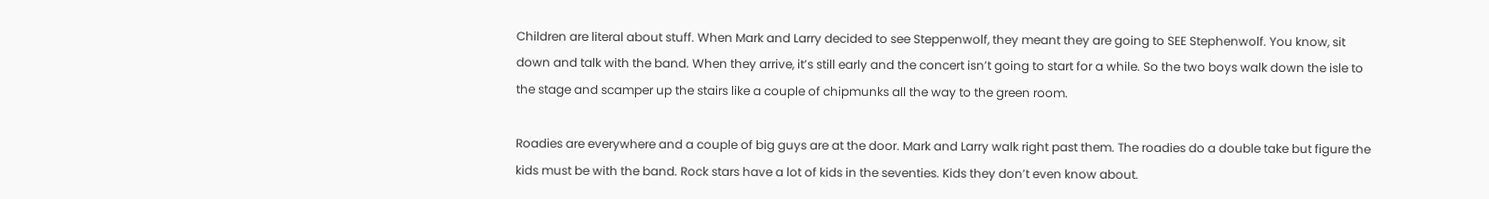Children are literal about stuff. When Mark and Larry decided to see Steppenwolf, they meant they are going to SEE Stephenwolf. You know, sit down and talk with the band. When they arrive, it’s still early and the concert isn’t going to start for a while. So the two boys walk down the isle to the stage and scamper up the stairs like a couple of chipmunks all the way to the green room.

Roadies are everywhere and a couple of big guys are at the door. Mark and Larry walk right past them. The roadies do a double take but figure the kids must be with the band. Rock stars have a lot of kids in the seventies. Kids they don’t even know about.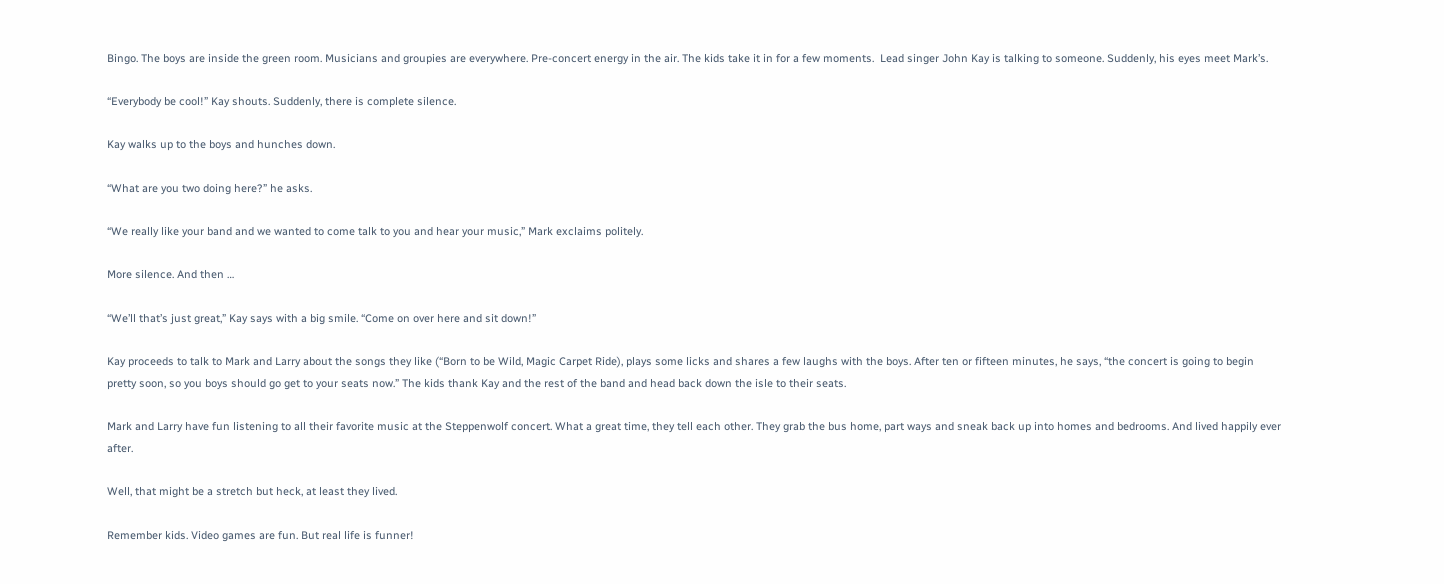Bingo. The boys are inside the green room. Musicians and groupies are everywhere. Pre-concert energy in the air. The kids take it in for a few moments.  Lead singer John Kay is talking to someone. Suddenly, his eyes meet Mark’s.

“Everybody be cool!” Kay shouts. Suddenly, there is complete silence.

Kay walks up to the boys and hunches down.

“What are you two doing here?” he asks.

“We really like your band and we wanted to come talk to you and hear your music,” Mark exclaims politely.

More silence. And then …

“We’ll that’s just great,” Kay says with a big smile. “Come on over here and sit down!”

Kay proceeds to talk to Mark and Larry about the songs they like (“Born to be Wild, Magic Carpet Ride), plays some licks and shares a few laughs with the boys. After ten or fifteen minutes, he says, “the concert is going to begin pretty soon, so you boys should go get to your seats now.” The kids thank Kay and the rest of the band and head back down the isle to their seats.

Mark and Larry have fun listening to all their favorite music at the Steppenwolf concert. What a great time, they tell each other. They grab the bus home, part ways and sneak back up into homes and bedrooms. And lived happily ever after.

Well, that might be a stretch but heck, at least they lived.

Remember kids. Video games are fun. But real life is funner!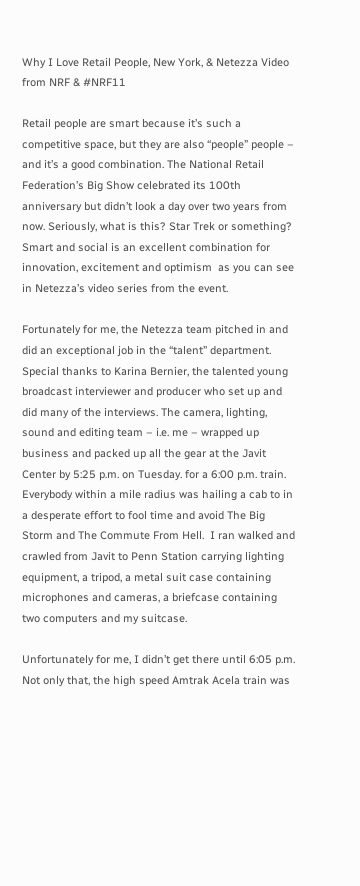Why I Love Retail People, New York, & Netezza Video from NRF & #NRF11

Retail people are smart because it’s such a competitive space, but they are also “people” people – and it’s a good combination. The National Retail Federation’s Big Show celebrated its 100th anniversary but didn’t look a day over two years from now. Seriously, what is this? Star Trek or something? Smart and social is an excellent combination for innovation, excitement and optimism  as you can see in Netezza’s video series from the event.

Fortunately for me, the Netezza team pitched in and did an exceptional job in the “talent” department. Special thanks to Karina Bernier, the talented young broadcast interviewer and producer who set up and did many of the interviews. The camera, lighting, sound and editing team – i.e. me – wrapped up business and packed up all the gear at the Javit Center by 5:25 p.m. on Tuesday. for a 6:00 p.m. train. Everybody within a mile radius was hailing a cab to in a desperate effort to fool time and avoid The Big Storm and The Commute From Hell.  I ran walked and crawled from Javit to Penn Station carrying lighting equipment, a tripod, a metal suit case containing microphones and cameras, a briefcase containing two computers and my suitcase.

Unfortunately for me, I didn’t get there until 6:05 p.m. Not only that, the high speed Amtrak Acela train was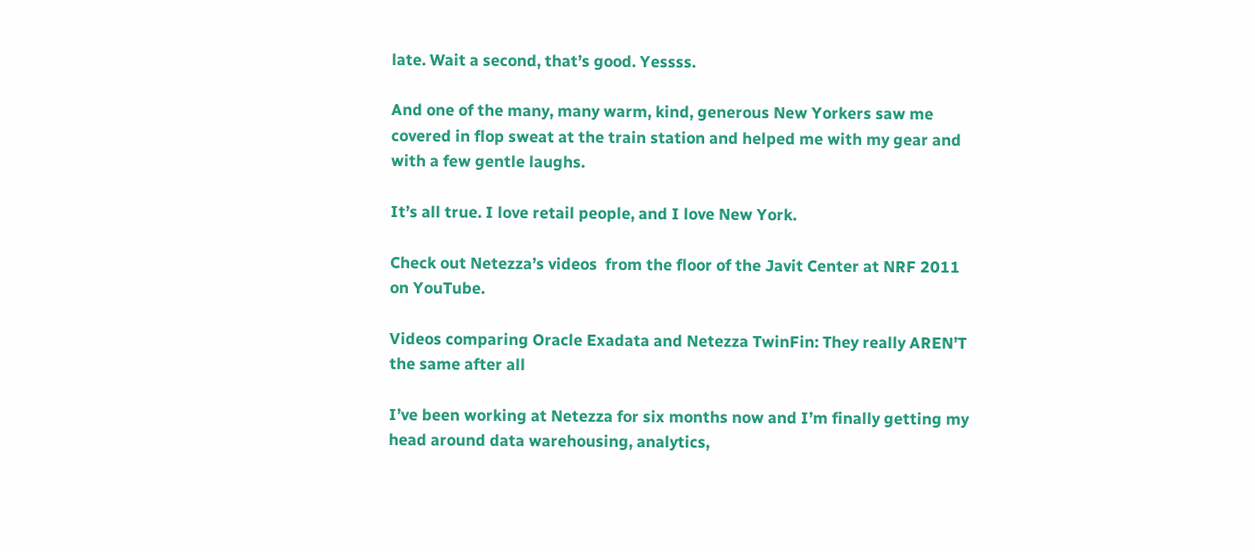late. Wait a second, that’s good. Yessss.

And one of the many, many warm, kind, generous New Yorkers saw me covered in flop sweat at the train station and helped me with my gear and with a few gentle laughs.

It’s all true. I love retail people, and I love New York.

Check out Netezza’s videos  from the floor of the Javit Center at NRF 2011 on YouTube.

Videos comparing Oracle Exadata and Netezza TwinFin: They really AREN’T the same after all

I’ve been working at Netezza for six months now and I’m finally getting my head around data warehousing, analytics,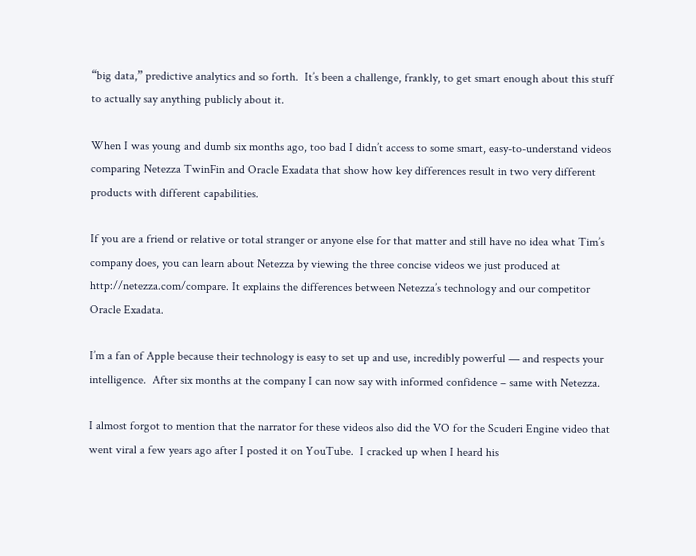“big data,” predictive analytics and so forth.  It’s been a challenge, frankly, to get smart enough about this stuff to actually say anything publicly about it.

When I was young and dumb six months ago, too bad I didn’t access to some smart, easy-to-understand videos comparing Netezza TwinFin and Oracle Exadata that show how key differences result in two very different products with different capabilities.

If you are a friend or relative or total stranger or anyone else for that matter and still have no idea what Tim’s company does, you can learn about Netezza by viewing the three concise videos we just produced at http://netezza.com/compare. It explains the differences between Netezza’s technology and our competitor Oracle Exadata.

I’m a fan of Apple because their technology is easy to set up and use, incredibly powerful — and respects your intelligence.  After six months at the company I can now say with informed confidence – same with Netezza.

I almost forgot to mention that the narrator for these videos also did the VO for the Scuderi Engine video that went viral a few years ago after I posted it on YouTube.  I cracked up when I heard his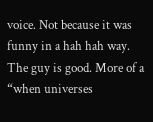voice. Not because it was funny in a hah hah way. The guy is good. More of a “when universes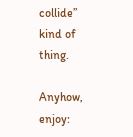collide” kind of thing.

Anyhow, enjoy: